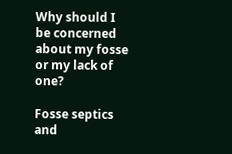Why should I be concerned about my fosse or my lack of one?

Fosse septics and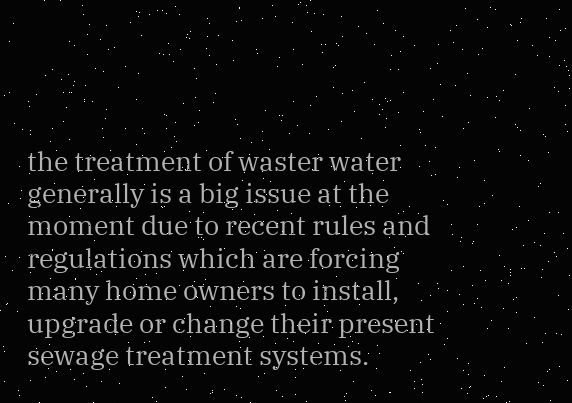the treatment of waster water generally is a big issue at the moment due to recent rules and regulations which are forcing many home owners to install, upgrade or change their present sewage treatment systems.